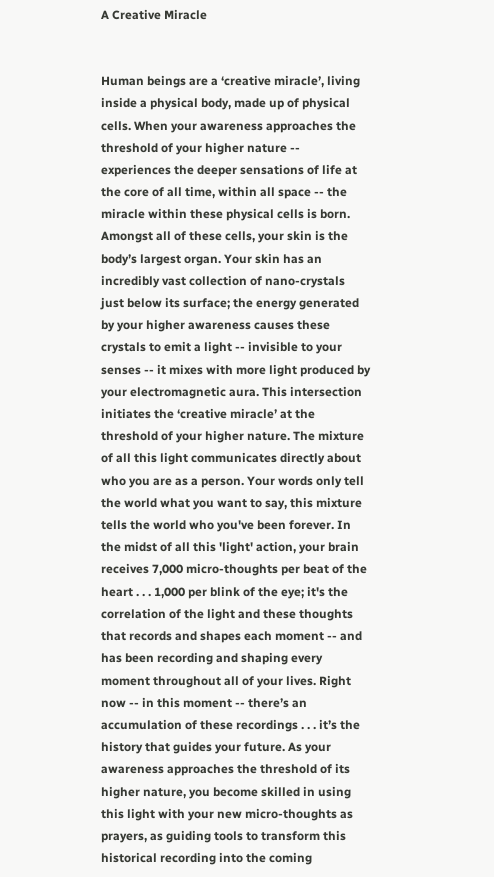A Creative Miracle


Human beings are a ‘creative miracle’, living inside a physical body, made up of physical cells. When your awareness approaches the threshold of your higher nature -- experiences the deeper sensations of life at the core of all time, within all space -- the miracle within these physical cells is born. Amongst all of these cells, your skin is the body’s largest organ. Your skin has an incredibly vast collection of nano-crystals just below its surface; the energy generated by your higher awareness causes these crystals to emit a light -- invisible to your senses -- it mixes with more light produced by your electromagnetic aura. This intersection initiates the ‘creative miracle’ at the threshold of your higher nature. The mixture of all this light communicates directly about who you are as a person. Your words only tell the world what you want to say, this mixture tells the world who you've been forever. In the midst of all this 'light' action, your brain receives 7,000 micro-thoughts per beat of the heart . . . 1,000 per blink of the eye; it's the correlation of the light and these thoughts that records and shapes each moment -- and has been recording and shaping every moment throughout all of your lives. Right now -- in this moment -- there’s an accumulation of these recordings . . . it’s the history that guides your future. As your awareness approaches the threshold of its higher nature, you become skilled in using this light with your new micro-thoughts as prayers, as guiding tools to transform this historical recording into the coming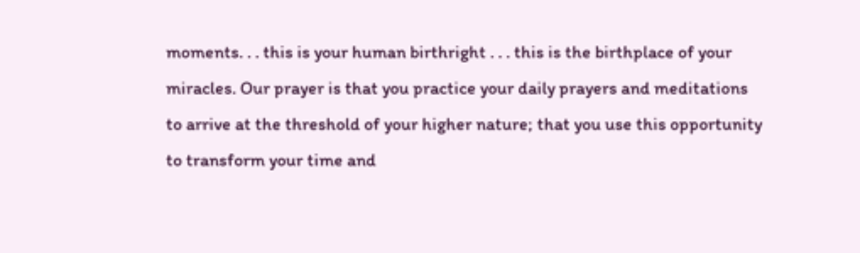moments. . . this is your human birthright . . . this is the birthplace of your miracles. Our prayer is that you practice your daily prayers and meditations to arrive at the threshold of your higher nature; that you use this opportunity to transform your time and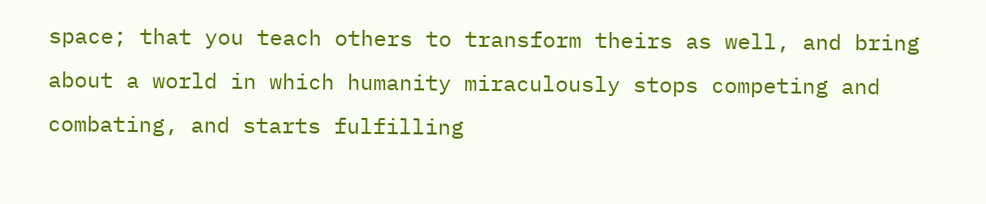space; that you teach others to transform theirs as well, and bring about a world in which humanity miraculously stops competing and combating, and starts fulfilling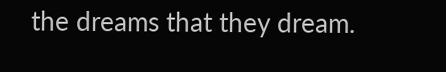the dreams that they dream.